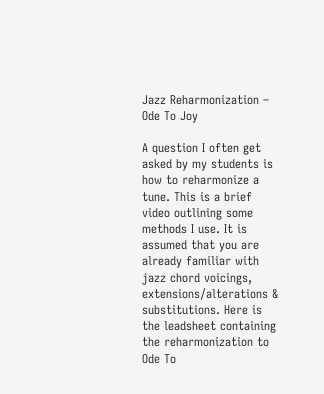Jazz Reharmonization – Ode To Joy

A question I often get asked by my students is how to reharmonize a tune. This is a brief video outlining some methods I use. It is assumed that you are already familiar with jazz chord voicings, extensions/alterations & substitutions. Here is the leadsheet containing the reharmonization to Ode To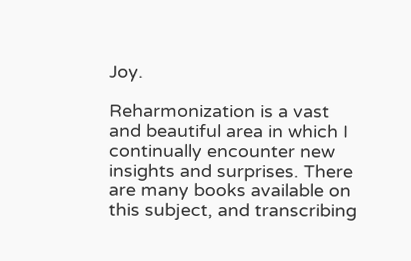Joy.

Reharmonization is a vast and beautiful area in which I continually encounter new insights and surprises. There are many books available on this subject, and transcribing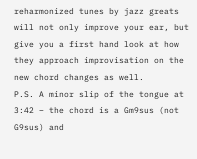reharmonized tunes by jazz greats will not only improve your ear, but give you a first hand look at how they approach improvisation on the new chord changes as well.
P.S. A minor slip of the tongue at 3:42 – the chord is a Gm9sus (not G9sus) and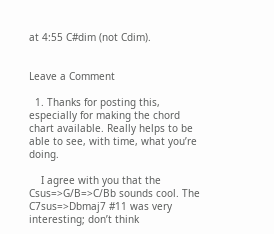at 4:55 C#dim (not Cdim).


Leave a Comment

  1. Thanks for posting this, especially for making the chord chart available. Really helps to be able to see, with time, what you’re doing.

    I agree with you that the Csus=>G/B=>C/Bb sounds cool. The C7sus=>Dbmaj7 #11 was very interesting; don’t think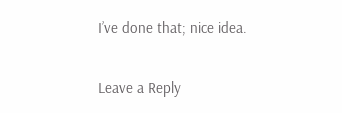I’ve done that; nice idea.

Leave a Reply